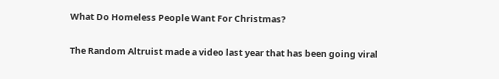What Do Homeless People Want For Christmas?

The Random Altruist made a video last year that has been going viral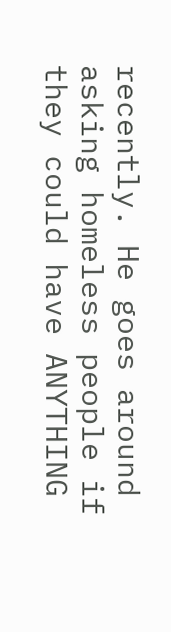recently. He goes around asking homeless people if they could have ANYTHING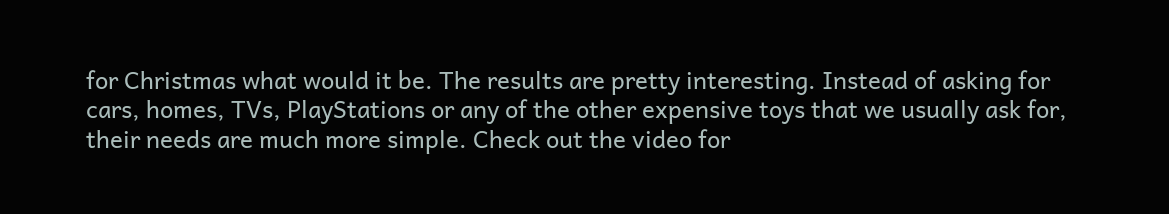for Christmas what would it be. The results are pretty interesting. Instead of asking for cars, homes, TVs, PlayStations or any of the other expensive toys that we usually ask for, their needs are much more simple. Check out the video for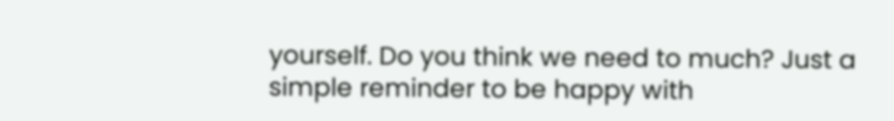yourself. Do you think we need to much? Just a simple reminder to be happy with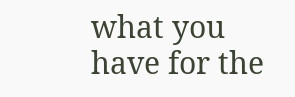what you have for the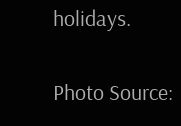holidays.

Photo Source: